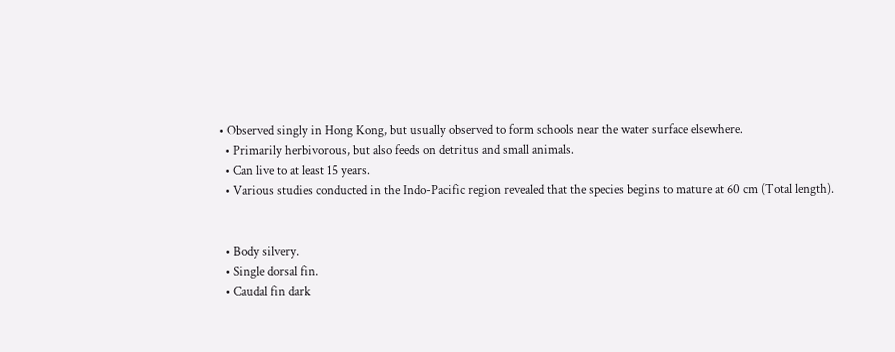• Observed singly in Hong Kong, but usually observed to form schools near the water surface elsewhere.
  • Primarily herbivorous, but also feeds on detritus and small animals.
  • Can live to at least 15 years.
  • Various studies conducted in the Indo-Pacific region revealed that the species begins to mature at 60 cm (Total length).


  • Body silvery.
  • Single dorsal fin.
  • Caudal fin dark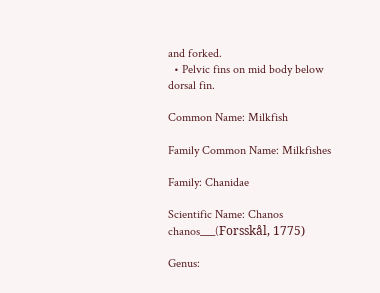and forked.
  • Pelvic fins on mid body below dorsal fin.

Common Name: Milkfish

Family Common Name: Milkfishes

Family: Chanidae

Scientific Name: Chanos chanos___(Forsskål, 1775)

Genus: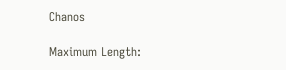Chanos

Maximum Length: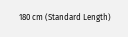180 cm (Standard Length)